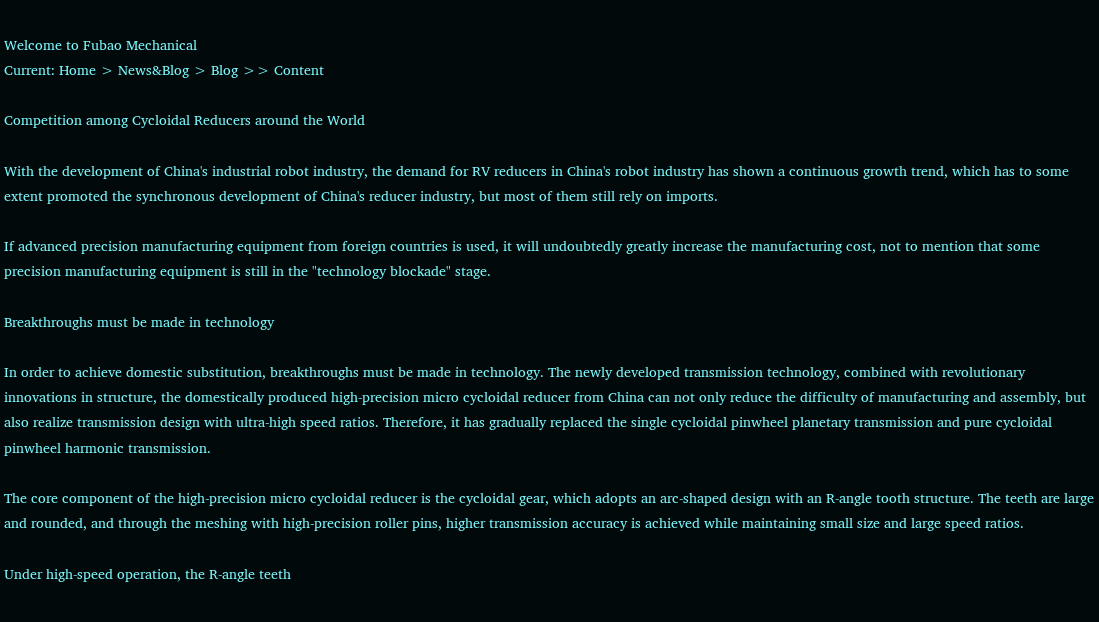Welcome to Fubao Mechanical
Current: Home > News&Blog > Blog >> Content

Competition among Cycloidal Reducers around the World

With the development of China's industrial robot industry, the demand for RV reducers in China's robot industry has shown a continuous growth trend, which has to some extent promoted the synchronous development of China's reducer industry, but most of them still rely on imports.

If advanced precision manufacturing equipment from foreign countries is used, it will undoubtedly greatly increase the manufacturing cost, not to mention that some precision manufacturing equipment is still in the "technology blockade" stage.

Breakthroughs must be made in technology

In order to achieve domestic substitution, breakthroughs must be made in technology. The newly developed transmission technology, combined with revolutionary innovations in structure, the domestically produced high-precision micro cycloidal reducer from China can not only reduce the difficulty of manufacturing and assembly, but also realize transmission design with ultra-high speed ratios. Therefore, it has gradually replaced the single cycloidal pinwheel planetary transmission and pure cycloidal pinwheel harmonic transmission.

The core component of the high-precision micro cycloidal reducer is the cycloidal gear, which adopts an arc-shaped design with an R-angle tooth structure. The teeth are large and rounded, and through the meshing with high-precision roller pins, higher transmission accuracy is achieved while maintaining small size and large speed ratios.

Under high-speed operation, the R-angle teeth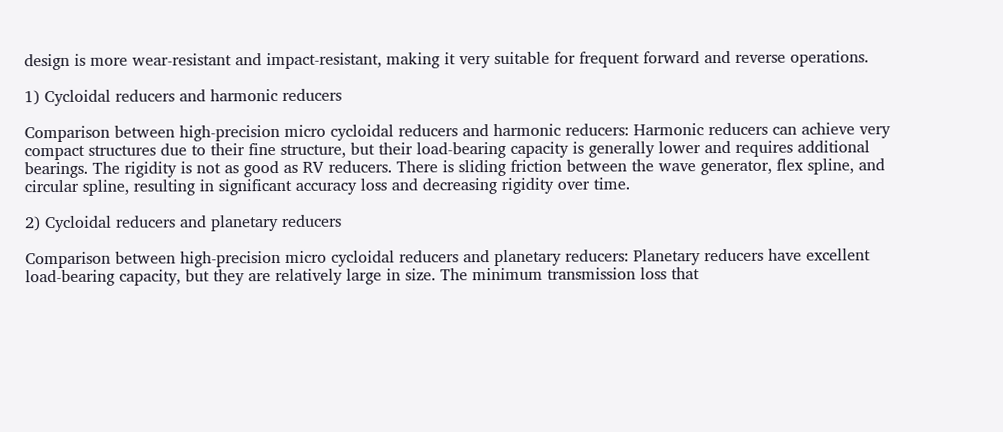design is more wear-resistant and impact-resistant, making it very suitable for frequent forward and reverse operations.

1) Cycloidal reducers and harmonic reducers

Comparison between high-precision micro cycloidal reducers and harmonic reducers: Harmonic reducers can achieve very compact structures due to their fine structure, but their load-bearing capacity is generally lower and requires additional bearings. The rigidity is not as good as RV reducers. There is sliding friction between the wave generator, flex spline, and circular spline, resulting in significant accuracy loss and decreasing rigidity over time.

2) Cycloidal reducers and planetary reducers

Comparison between high-precision micro cycloidal reducers and planetary reducers: Planetary reducers have excellent load-bearing capacity, but they are relatively large in size. The minimum transmission loss that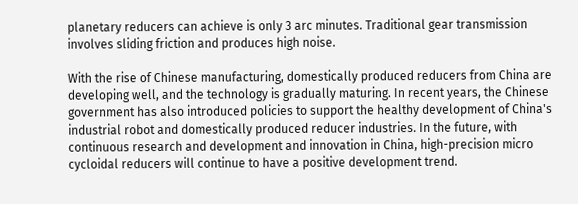planetary reducers can achieve is only 3 arc minutes. Traditional gear transmission involves sliding friction and produces high noise.

With the rise of Chinese manufacturing, domestically produced reducers from China are developing well, and the technology is gradually maturing. In recent years, the Chinese government has also introduced policies to support the healthy development of China's industrial robot and domestically produced reducer industries. In the future, with continuous research and development and innovation in China, high-precision micro cycloidal reducers will continue to have a positive development trend.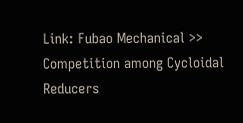Link: Fubao Mechanical >> Competition among Cycloidal Reducers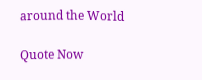around the World

Quote Now